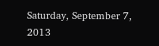Saturday, September 7, 2013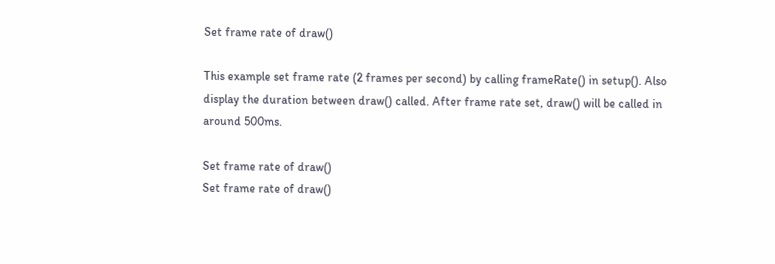Set frame rate of draw()

This example set frame rate (2 frames per second) by calling frameRate() in setup(). Also display the duration between draw() called. After frame rate set, draw() will be called in around 500ms.

Set frame rate of draw()
Set frame rate of draw()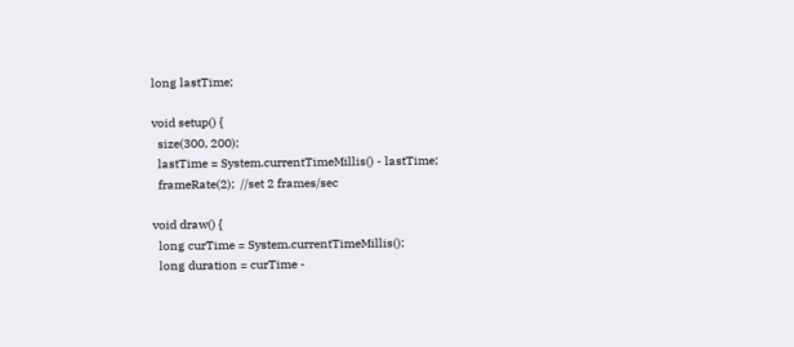long lastTime;

void setup() {
  size(300, 200);
  lastTime = System.currentTimeMillis() - lastTime;
  frameRate(2);  //set 2 frames/sec

void draw() {
  long curTime = System.currentTimeMillis();
  long duration = curTime -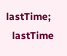lastTime;
  lastTime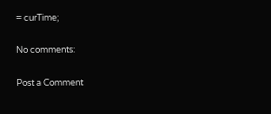= curTime;

No comments:

Post a Comment